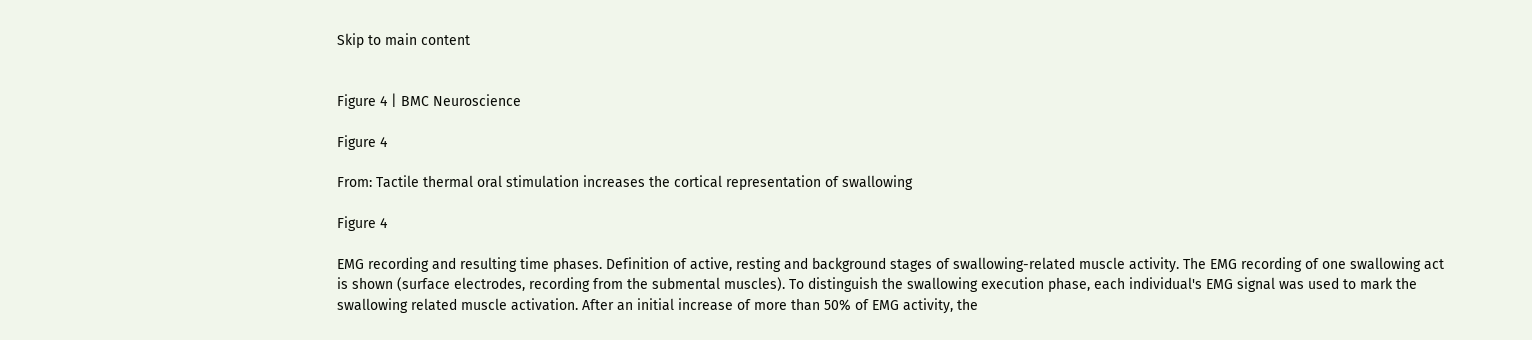Skip to main content


Figure 4 | BMC Neuroscience

Figure 4

From: Tactile thermal oral stimulation increases the cortical representation of swallowing

Figure 4

EMG recording and resulting time phases. Definition of active, resting and background stages of swallowing-related muscle activity. The EMG recording of one swallowing act is shown (surface electrodes, recording from the submental muscles). To distinguish the swallowing execution phase, each individual's EMG signal was used to mark the swallowing related muscle activation. After an initial increase of more than 50% of EMG activity, the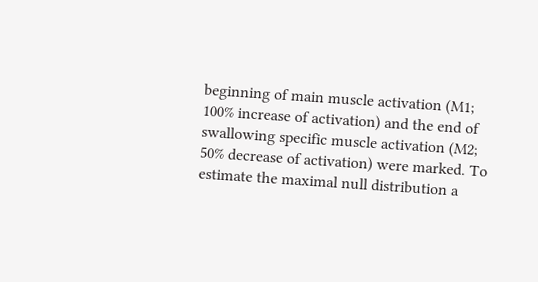beginning of main muscle activation (M1; 100% increase of activation) and the end of swallowing specific muscle activation (M2; 50% decrease of activation) were marked. To estimate the maximal null distribution a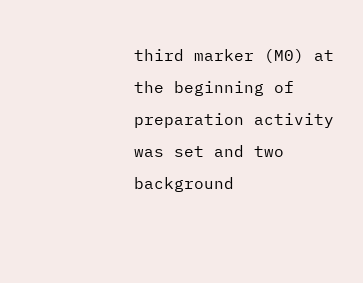third marker (M0) at the beginning of preparation activity was set and two background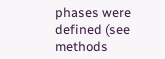phases were defined (see methods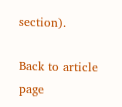section).

Back to article page